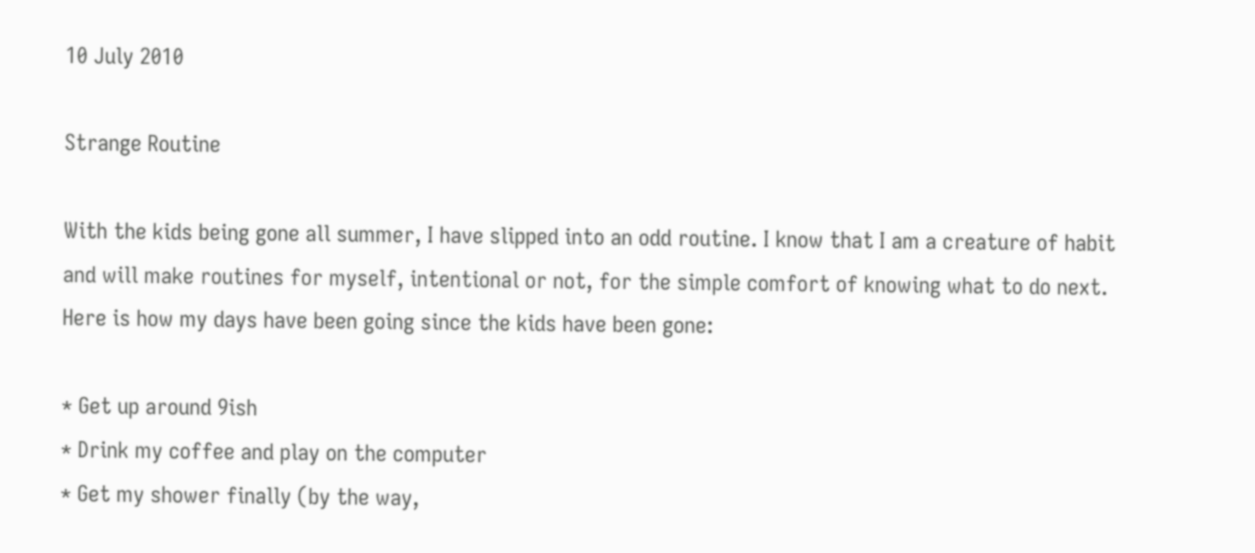10 July 2010

Strange Routine

With the kids being gone all summer, I have slipped into an odd routine. I know that I am a creature of habit and will make routines for myself, intentional or not, for the simple comfort of knowing what to do next. Here is how my days have been going since the kids have been gone:

* Get up around 9ish
* Drink my coffee and play on the computer
* Get my shower finally (by the way,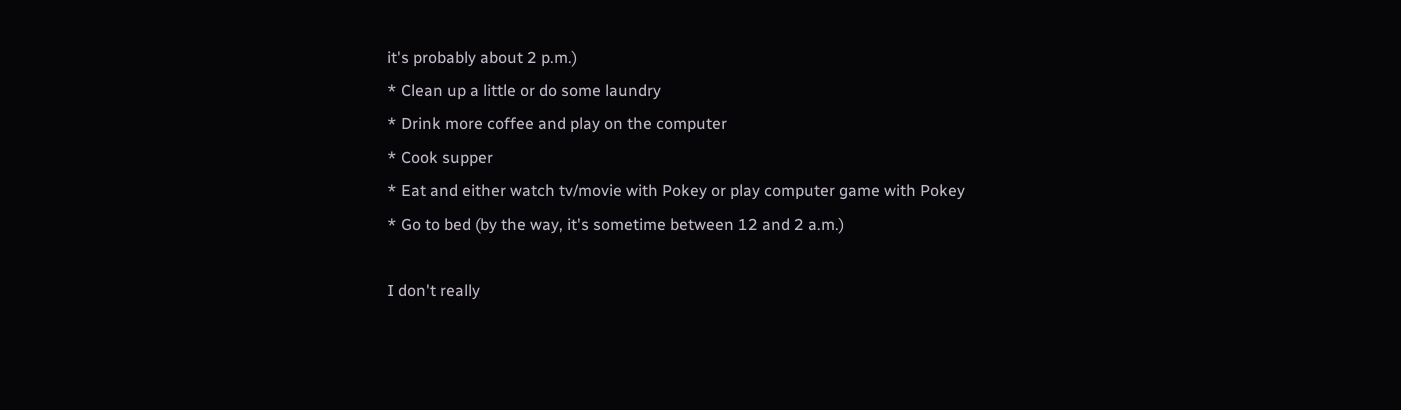it's probably about 2 p.m.)
* Clean up a little or do some laundry
* Drink more coffee and play on the computer
* Cook supper
* Eat and either watch tv/movie with Pokey or play computer game with Pokey
* Go to bed (by the way, it's sometime between 12 and 2 a.m.)

I don't really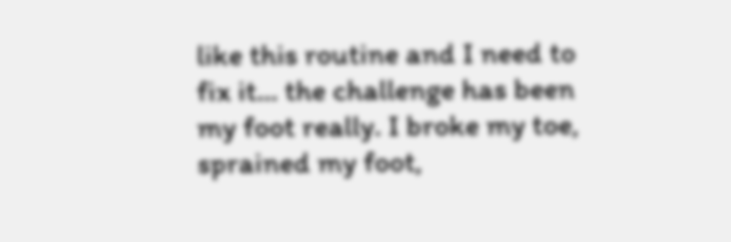like this routine and I need to fix it... the challenge has been my foot really. I broke my toe, sprained my foot,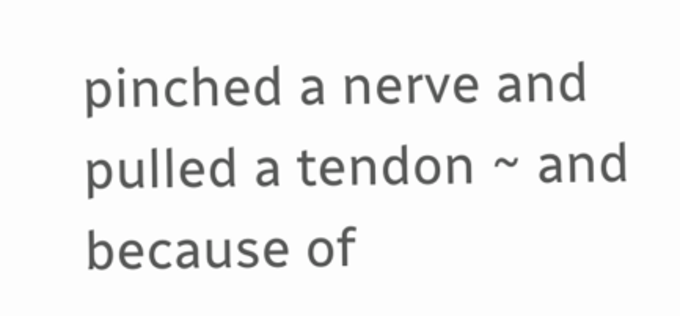pinched a nerve and pulled a tendon ~ and because of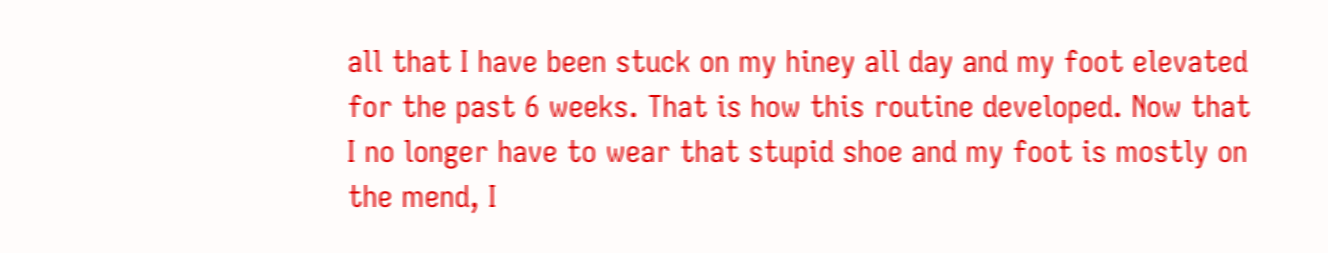all that I have been stuck on my hiney all day and my foot elevated for the past 6 weeks. That is how this routine developed. Now that I no longer have to wear that stupid shoe and my foot is mostly on the mend, I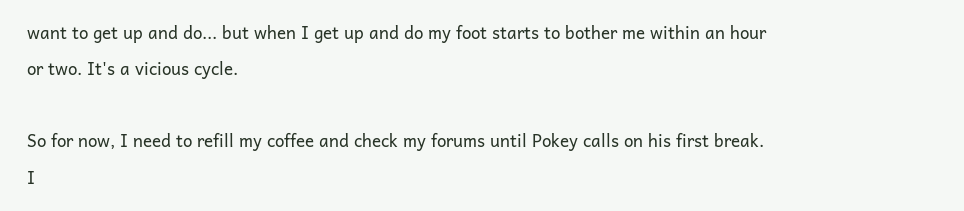want to get up and do... but when I get up and do my foot starts to bother me within an hour or two. It's a vicious cycle.

So for now, I need to refill my coffee and check my forums until Pokey calls on his first break. I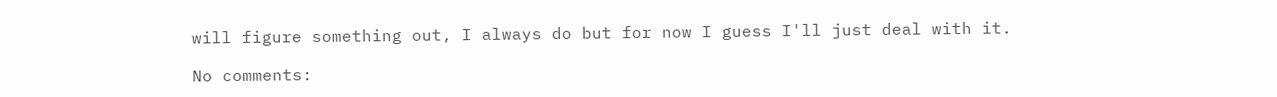will figure something out, I always do but for now I guess I'll just deal with it.

No comments: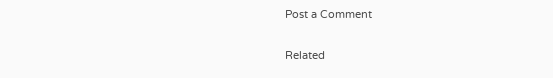Post a Comment

Related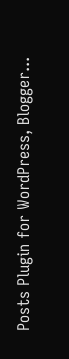Posts Plugin for WordPress, Blogger...